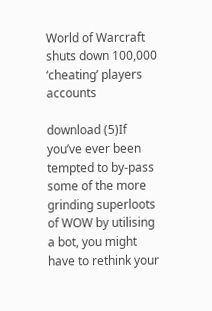World of Warcraft shuts down 100,000 ‘cheating’ players accounts

download (5)If you’ve ever been tempted to by-pass some of the more grinding superloots of WOW by utilising a bot, you might have to rethink your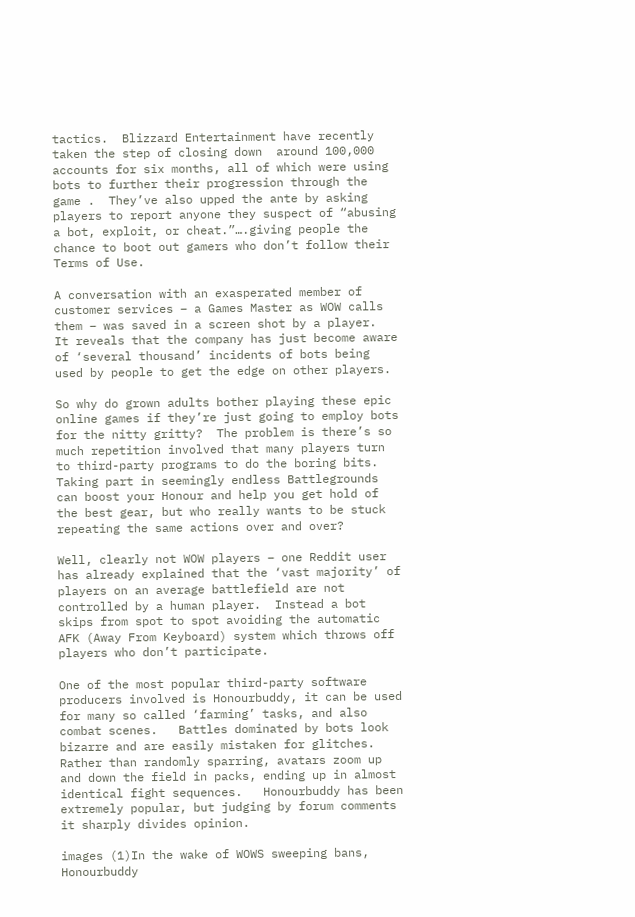tactics.  Blizzard Entertainment have recently taken the step of closing down  around 100,000 accounts for six months, all of which were using bots to further their progression through the game .  They’ve also upped the ante by asking players to report anyone they suspect of “abusing a bot, exploit, or cheat.”….giving people the chance to boot out gamers who don’t follow their Terms of Use.

A conversation with an exasperated member of customer services – a Games Master as WOW calls them – was saved in a screen shot by a player.  It reveals that the company has just become aware of ‘several thousand’ incidents of bots being used by people to get the edge on other players.

So why do grown adults bother playing these epic online games if they’re just going to employ bots for the nitty gritty?  The problem is there’s so much repetition involved that many players turn to third-party programs to do the boring bits.   Taking part in seemingly endless Battlegrounds can boost your Honour and help you get hold of the best gear, but who really wants to be stuck repeating the same actions over and over?

Well, clearly not WOW players – one Reddit user has already explained that the ‘vast majority’ of players on an average battlefield are not controlled by a human player.  Instead a bot skips from spot to spot avoiding the automatic AFK (Away From Keyboard) system which throws off players who don’t participate.

One of the most popular third-party software producers involved is Honourbuddy, it can be used for many so called ‘farming’ tasks, and also combat scenes.   Battles dominated by bots look bizarre and are easily mistaken for glitches. Rather than randomly sparring, avatars zoom up and down the field in packs, ending up in almost identical fight sequences.   Honourbuddy has been extremely popular, but judging by forum comments it sharply divides opinion.

images (1)In the wake of WOWS sweeping bans, Honourbuddy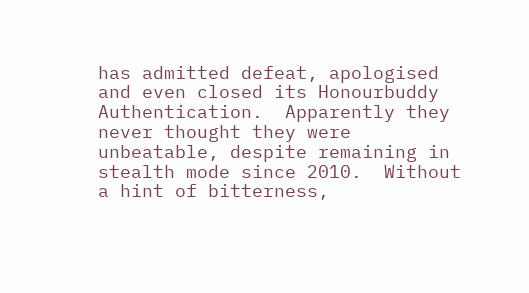has admitted defeat, apologised and even closed its Honourbuddy Authentication.  Apparently they never thought they were unbeatable, despite remaining in stealth mode since 2010.  Without a hint of bitterness,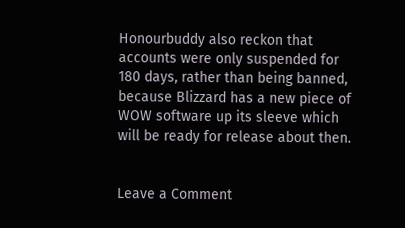Honourbuddy also reckon that accounts were only suspended for 180 days, rather than being banned, because Blizzard has a new piece of WOW software up its sleeve which will be ready for release about then.


Leave a Comment